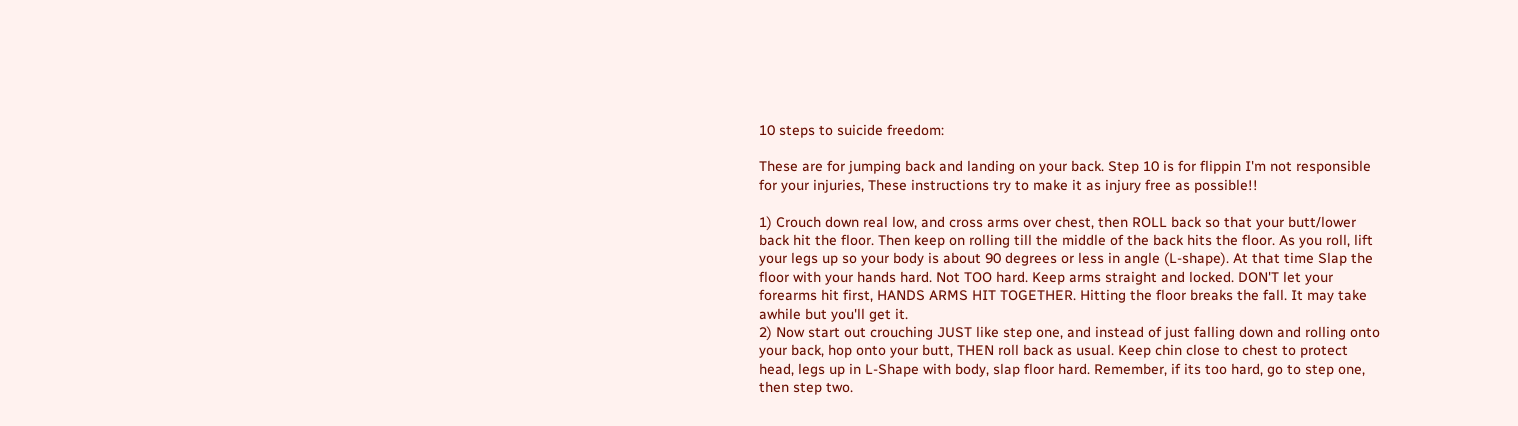10 steps to suicide freedom:

These are for jumping back and landing on your back. Step 10 is for flippin I'm not responsible for your injuries, These instructions try to make it as injury free as possible!!

1) Crouch down real low, and cross arms over chest, then ROLL back so that your butt/lower back hit the floor. Then keep on rolling till the middle of the back hits the floor. As you roll, lift your legs up so your body is about 90 degrees or less in angle (L-shape). At that time Slap the floor with your hands hard. Not TOO hard. Keep arms straight and locked. DON'T let your forearms hit first, HANDS ARMS HIT TOGETHER. Hitting the floor breaks the fall. It may take awhile but you'll get it.
2) Now start out crouching JUST like step one, and instead of just falling down and rolling onto your back, hop onto your butt, THEN roll back as usual. Keep chin close to chest to protect head, legs up in L-Shape with body, slap floor hard. Remember, if its too hard, go to step one, then step two.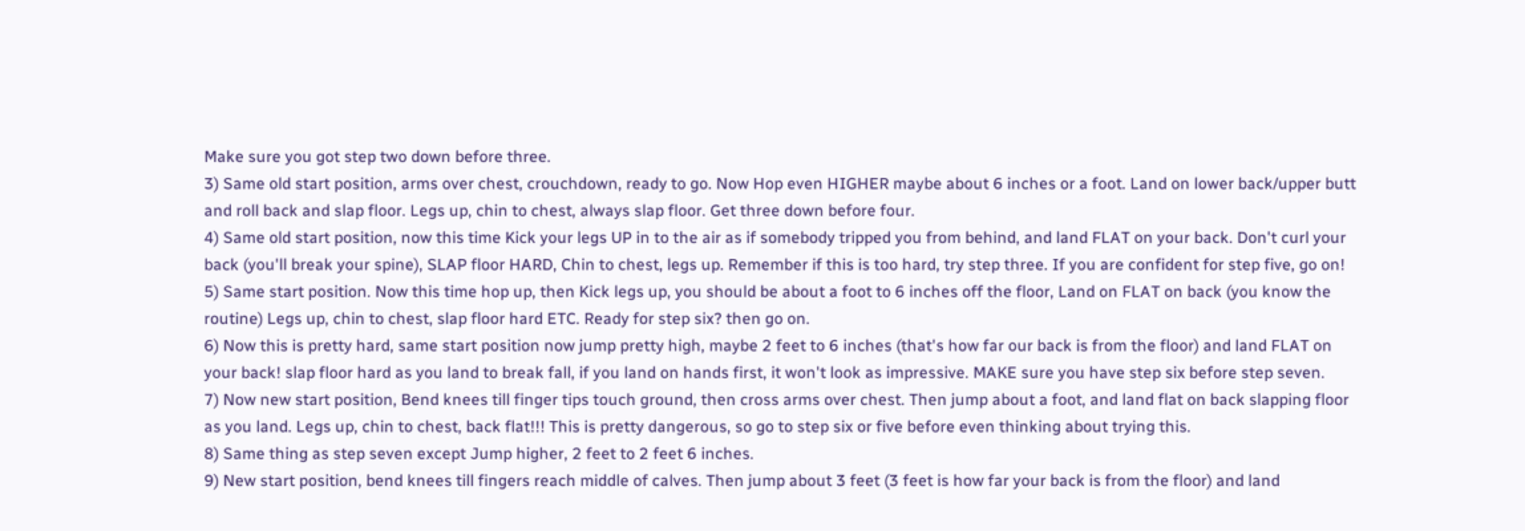Make sure you got step two down before three.
3) Same old start position, arms over chest, crouchdown, ready to go. Now Hop even HIGHER maybe about 6 inches or a foot. Land on lower back/upper butt and roll back and slap floor. Legs up, chin to chest, always slap floor. Get three down before four.
4) Same old start position, now this time Kick your legs UP in to the air as if somebody tripped you from behind, and land FLAT on your back. Don't curl your back (you'll break your spine), SLAP floor HARD, Chin to chest, legs up. Remember if this is too hard, try step three. If you are confident for step five, go on!
5) Same start position. Now this time hop up, then Kick legs up, you should be about a foot to 6 inches off the floor, Land on FLAT on back (you know the routine) Legs up, chin to chest, slap floor hard ETC. Ready for step six? then go on.
6) Now this is pretty hard, same start position now jump pretty high, maybe 2 feet to 6 inches (that's how far our back is from the floor) and land FLAT on your back! slap floor hard as you land to break fall, if you land on hands first, it won't look as impressive. MAKE sure you have step six before step seven.
7) Now new start position, Bend knees till finger tips touch ground, then cross arms over chest. Then jump about a foot, and land flat on back slapping floor as you land. Legs up, chin to chest, back flat!!! This is pretty dangerous, so go to step six or five before even thinking about trying this.
8) Same thing as step seven except Jump higher, 2 feet to 2 feet 6 inches.
9) New start position, bend knees till fingers reach middle of calves. Then jump about 3 feet (3 feet is how far your back is from the floor) and land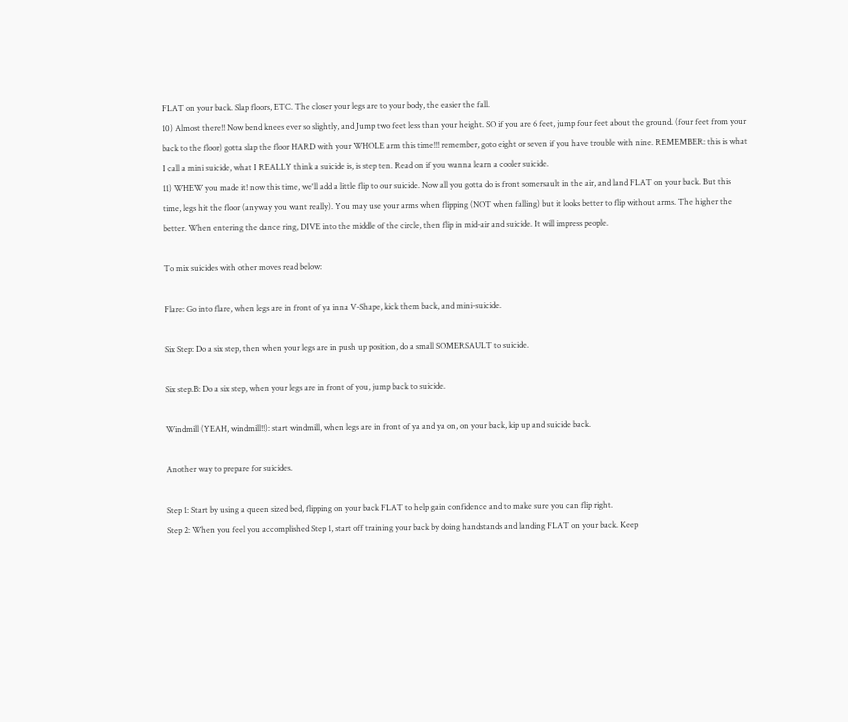FLAT on your back. Slap floors, ETC. The closer your legs are to your body, the easier the fall.
10) Almost there!! Now bend knees ever so slightly, and Jump two feet less than your height. SO if you are 6 feet, jump four feet about the ground. (four feet from your back to the floor) gotta slap the floor HARD with your WHOLE arm this time!!! remember, goto eight or seven if you have trouble with nine. REMEMBER: this is what I call a mini suicide, what I REALLY think a suicide is, is step ten. Read on if you wanna learn a cooler suicide.
11) WHEW you made it! now this time, we'll add a little flip to our suicide. Now all you gotta do is front somersault in the air, and land FLAT on your back. But this time, legs hit the floor (anyway you want really). You may use your arms when flipping (NOT when falling) but it looks better to flip without arms. The higher the better. When entering the dance ring, DIVE into the middle of the circle, then flip in mid-air and suicide. It will impress people.

To mix suicides with other moves read below:

Flare: Go into flare, when legs are in front of ya inna V-Shape, kick them back, and mini-suicide.

Six Step: Do a six step, then when your legs are in push up position, do a small SOMERSAULT to suicide.

Six step.B: Do a six step, when your legs are in front of you, jump back to suicide.

Windmill (YEAH, windmill!!): start windmill, when legs are in front of ya and ya on, on your back, kip up and suicide back.

Another way to prepare for suicides.

Step 1: Start by using a queen sized bed, flipping on your back FLAT to help gain confidence and to make sure you can flip right.
Step 2: When you feel you accomplished Step 1, start off training your back by doing handstands and landing FLAT on your back. Keep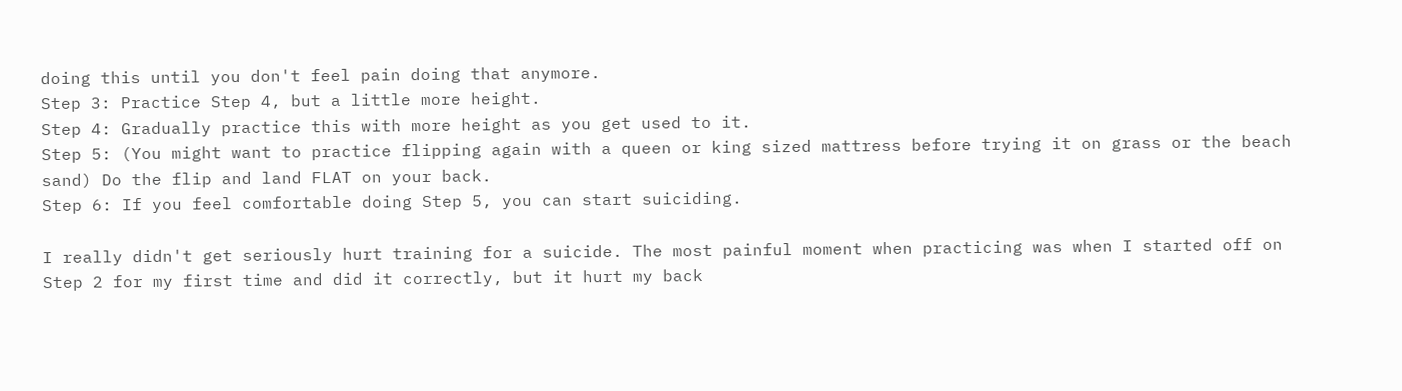doing this until you don't feel pain doing that anymore.
Step 3: Practice Step 4, but a little more height.
Step 4: Gradually practice this with more height as you get used to it.
Step 5: (You might want to practice flipping again with a queen or king sized mattress before trying it on grass or the beach sand) Do the flip and land FLAT on your back.
Step 6: If you feel comfortable doing Step 5, you can start suiciding.

I really didn't get seriously hurt training for a suicide. The most painful moment when practicing was when I started off on Step 2 for my first time and did it correctly, but it hurt my back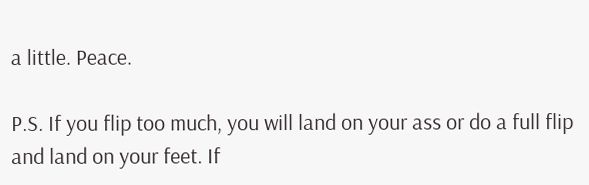a little. Peace.

P.S. If you flip too much, you will land on your ass or do a full flip and land on your feet. If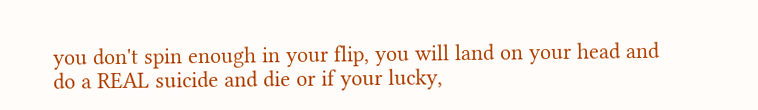you don't spin enough in your flip, you will land on your head and do a REAL suicide and die or if your lucky,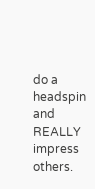do a headspin and REALLY impress others.